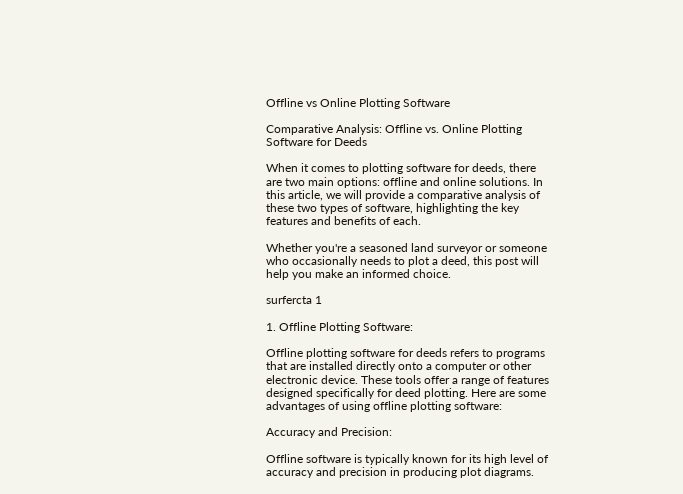Offline vs Online Plotting Software

Comparative Analysis: Offline vs. Online Plotting Software for Deeds

When it comes to plotting software for deeds, there are two main options: offline and online solutions. In this article, we will provide a comparative analysis of these two types of software, highlighting the key features and benefits of each.

Whether you're a seasoned land surveyor or someone who occasionally needs to plot a deed, this post will help you make an informed choice.

surfercta 1

1. Offline Plotting Software:

Offline plotting software for deeds refers to programs that are installed directly onto a computer or other electronic device. These tools offer a range of features designed specifically for deed plotting. Here are some advantages of using offline plotting software:

Accuracy and Precision:

Offline software is typically known for its high level of accuracy and precision in producing plot diagrams.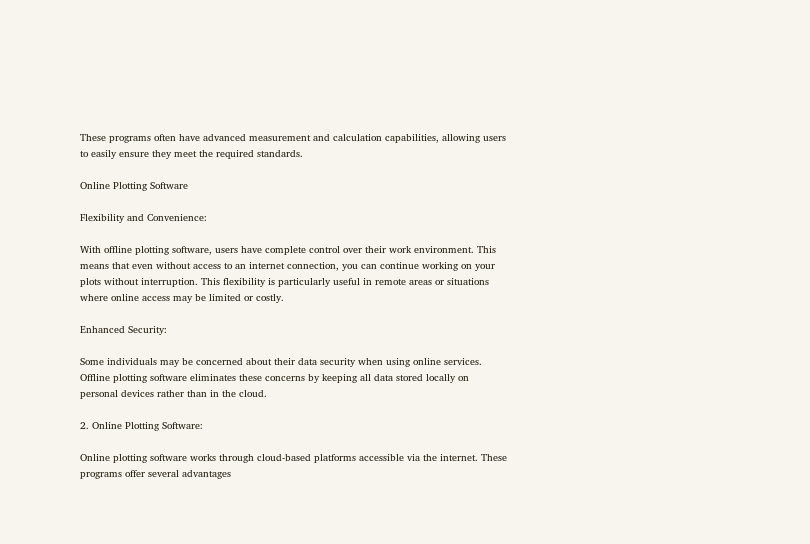These programs often have advanced measurement and calculation capabilities, allowing users to easily ensure they meet the required standards.

Online Plotting Software

Flexibility and Convenience:

With offline plotting software, users have complete control over their work environment. This means that even without access to an internet connection, you can continue working on your plots without interruption. This flexibility is particularly useful in remote areas or situations where online access may be limited or costly.

Enhanced Security:

Some individuals may be concerned about their data security when using online services. Offline plotting software eliminates these concerns by keeping all data stored locally on personal devices rather than in the cloud.

2. Online Plotting Software:

Online plotting software works through cloud-based platforms accessible via the internet. These programs offer several advantages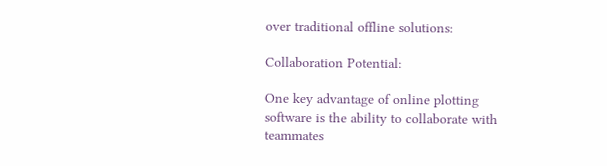over traditional offline solutions:

Collaboration Potential:

One key advantage of online plotting software is the ability to collaborate with teammates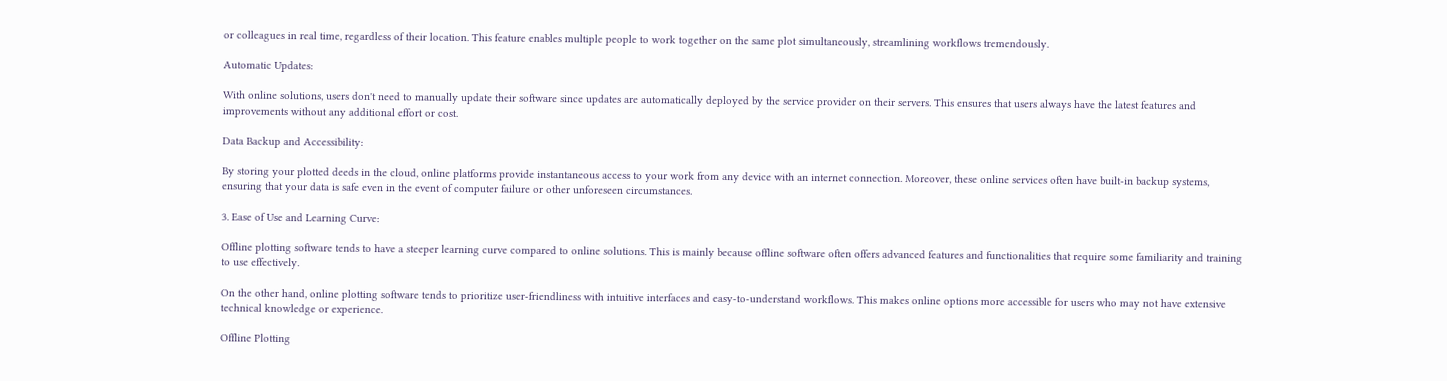or colleagues in real time, regardless of their location. This feature enables multiple people to work together on the same plot simultaneously, streamlining workflows tremendously.

Automatic Updates:

With online solutions, users don't need to manually update their software since updates are automatically deployed by the service provider on their servers. This ensures that users always have the latest features and improvements without any additional effort or cost.

Data Backup and Accessibility:

By storing your plotted deeds in the cloud, online platforms provide instantaneous access to your work from any device with an internet connection. Moreover, these online services often have built-in backup systems, ensuring that your data is safe even in the event of computer failure or other unforeseen circumstances.

3. Ease of Use and Learning Curve:

Offline plotting software tends to have a steeper learning curve compared to online solutions. This is mainly because offline software often offers advanced features and functionalities that require some familiarity and training to use effectively.

On the other hand, online plotting software tends to prioritize user-friendliness with intuitive interfaces and easy-to-understand workflows. This makes online options more accessible for users who may not have extensive technical knowledge or experience.

Offline Plotting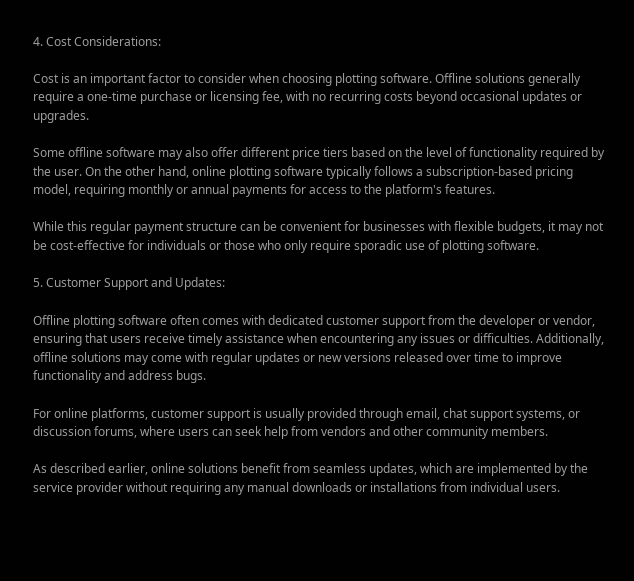4. Cost Considerations:

Cost is an important factor to consider when choosing plotting software. Offline solutions generally require a one-time purchase or licensing fee, with no recurring costs beyond occasional updates or upgrades.

Some offline software may also offer different price tiers based on the level of functionality required by the user. On the other hand, online plotting software typically follows a subscription-based pricing model, requiring monthly or annual payments for access to the platform's features.

While this regular payment structure can be convenient for businesses with flexible budgets, it may not be cost-effective for individuals or those who only require sporadic use of plotting software.

5. Customer Support and Updates:

Offline plotting software often comes with dedicated customer support from the developer or vendor, ensuring that users receive timely assistance when encountering any issues or difficulties. Additionally, offline solutions may come with regular updates or new versions released over time to improve functionality and address bugs.

For online platforms, customer support is usually provided through email, chat support systems, or discussion forums, where users can seek help from vendors and other community members.

As described earlier, online solutions benefit from seamless updates, which are implemented by the service provider without requiring any manual downloads or installations from individual users.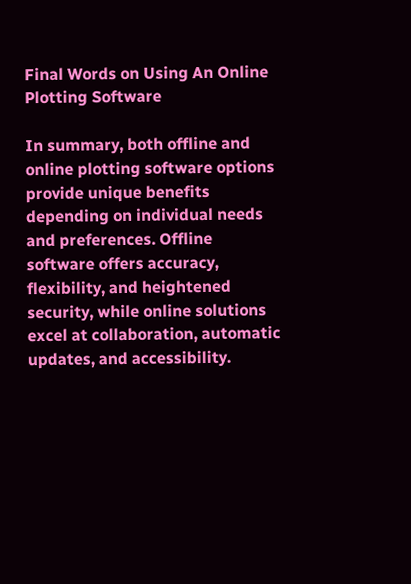Final Words on Using An Online Plotting Software

In summary, both offline and online plotting software options provide unique benefits depending on individual needs and preferences. Offline software offers accuracy, flexibility, and heightened security, while online solutions excel at collaboration, automatic updates, and accessibility.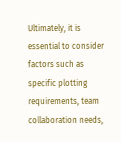Ultimately, it is essential to consider factors such as specific plotting requirements, team collaboration needs,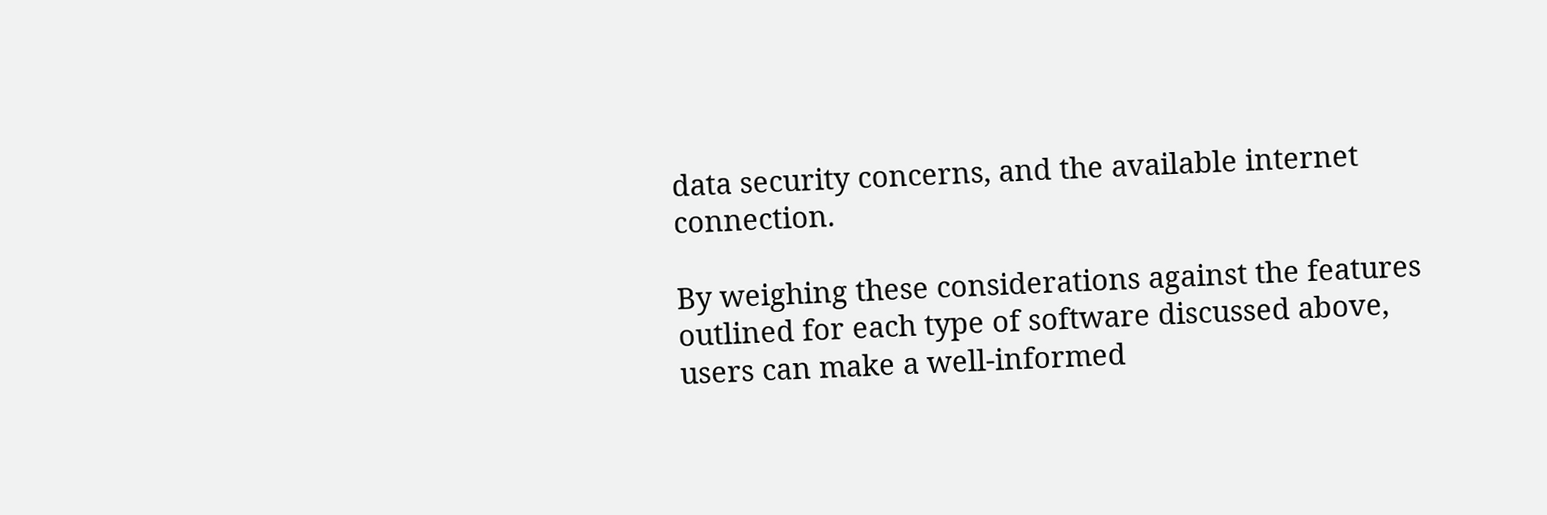data security concerns, and the available internet connection.

By weighing these considerations against the features outlined for each type of software discussed above, users can make a well-informed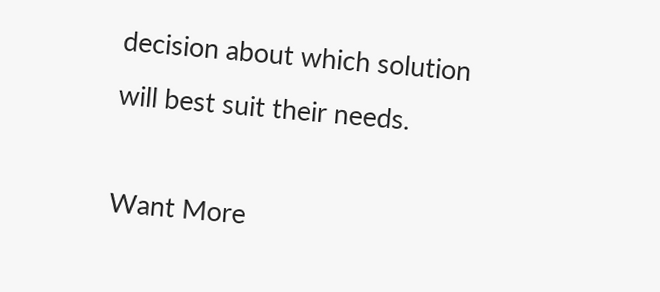decision about which solution will best suit their needs.

Want More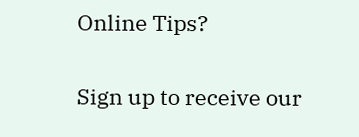Online Tips?

Sign up to receive our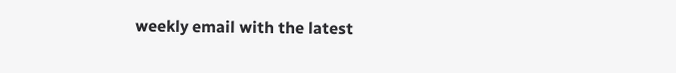weekly email with the latest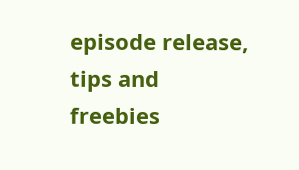episode release, tips and freebies